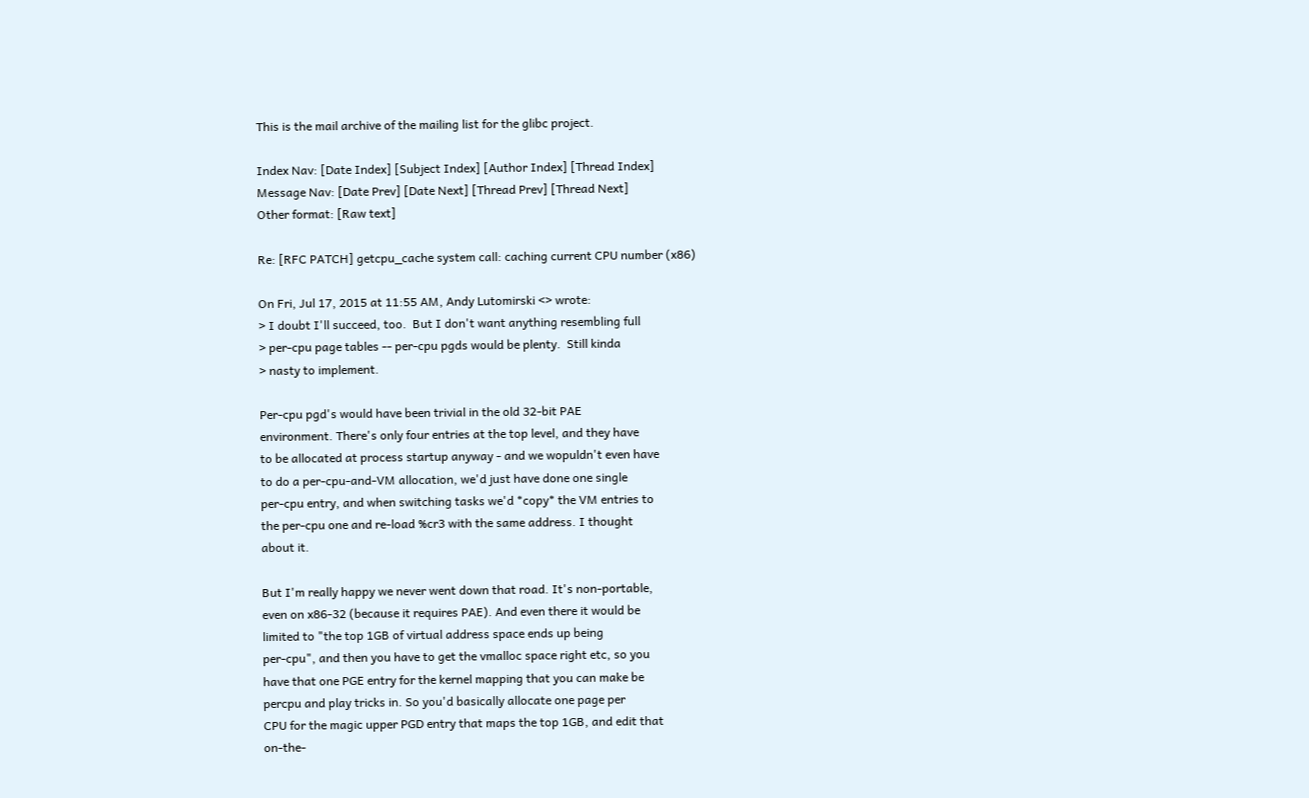This is the mail archive of the mailing list for the glibc project.

Index Nav: [Date Index] [Subject Index] [Author Index] [Thread Index]
Message Nav: [Date Prev] [Date Next] [Thread Prev] [Thread Next]
Other format: [Raw text]

Re: [RFC PATCH] getcpu_cache system call: caching current CPU number (x86)

On Fri, Jul 17, 2015 at 11:55 AM, Andy Lutomirski <> wrote:
> I doubt I'll succeed, too.  But I don't want anything resembling full
> per-cpu page tables -- per-cpu pgds would be plenty.  Still kinda
> nasty to implement.

Per-cpu pgd's would have been trivial in the old 32-bit PAE
environment. There's only four entries at the top level, and they have
to be allocated at process startup anyway - and we wopuldn't even have
to do a per-cpu-and-VM allocation, we'd just have done one single
per-cpu entry, and when switching tasks we'd *copy* the VM entries to
the per-cpu one and re-load %cr3 with the same address. I thought
about it.

But I'm really happy we never went down that road. It's non-portable,
even on x86-32 (because it requires PAE). And even there it would be
limited to "the top 1GB of virtual address space ends up being
per-cpu", and then you have to get the vmalloc space right etc, so you
have that one PGE entry for the kernel mapping that you can make be
percpu and play tricks in. So you'd basically allocate one page per
CPU for the magic upper PGD entry that maps the top 1GB, and edit that
on-the-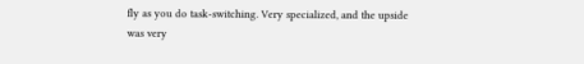fly as you do task-switching. Very specialized, and the upside
was very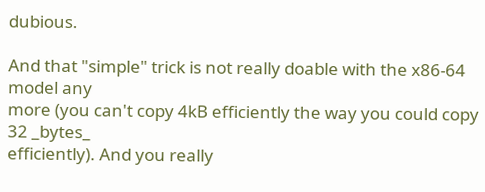dubious.

And that "simple" trick is not really doable with the x86-64 model any
more (you can't copy 4kB efficiently the way you could copy 32 _bytes_
efficiently). And you really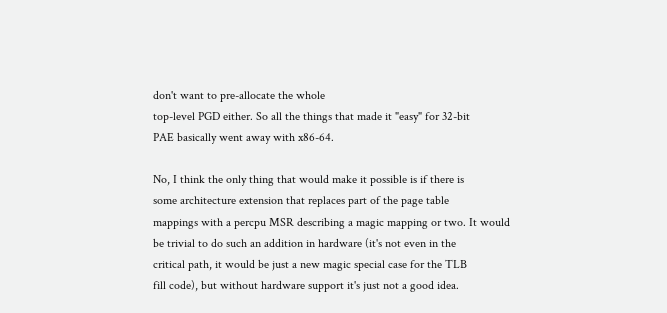don't want to pre-allocate the whole
top-level PGD either. So all the things that made it "easy" for 32-bit
PAE basically went away with x86-64.

No, I think the only thing that would make it possible is if there is
some architecture extension that replaces part of the page table
mappings with a percpu MSR describing a magic mapping or two. It would
be trivial to do such an addition in hardware (it's not even in the
critical path, it would be just a new magic special case for the TLB
fill code), but without hardware support it's just not a good idea.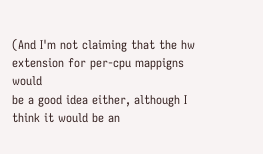(And I'm not claiming that the hw extension for per-cpu mappigns would
be a good idea either, although I think it would be an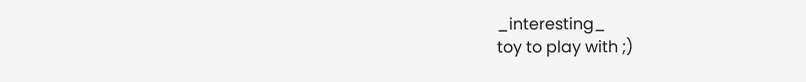_interesting_
toy to play with ;)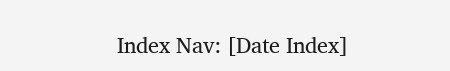Index Nav: [Date Index]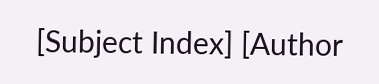[Subject Index] [Author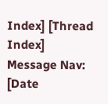Index] [Thread Index]
Message Nav: [Date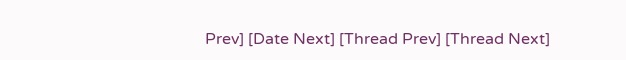Prev] [Date Next] [Thread Prev] [Thread Next]